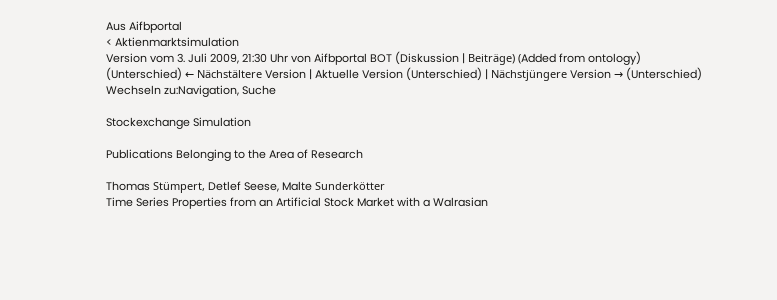Aus Aifbportal
< Aktienmarktsimulation
Version vom 3. Juli 2009, 21:30 Uhr von Aifbportal BOT (Diskussion | Beiträge) (Added from ontology)
(Unterschied) ← Nächstältere Version | Aktuelle Version (Unterschied) | Nächstjüngere Version → (Unterschied)
Wechseln zu:Navigation, Suche

Stockexchange Simulation

Publications Belonging to the Area of Research

Thomas Stümpert, Detlef Seese, Malte Sunderkötter
Time Series Properties from an Artificial Stock Market with a Walrasian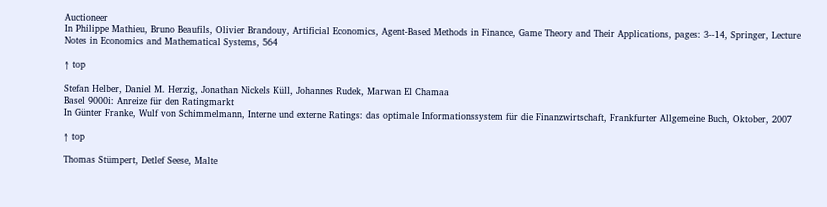Auctioneer
In Philippe Mathieu, Bruno Beaufils, Olivier Brandouy, Artificial Economics, Agent-Based Methods in Finance, Game Theory and Their Applications, pages: 3--14, Springer, Lecture Notes in Economics and Mathematical Systems, 564

↑ top

Stefan Helber, Daniel M. Herzig, Jonathan Nickels Küll, Johannes Rudek, Marwan El Chamaa
Basel 9000i: Anreize für den Ratingmarkt
In Günter Franke, Wulf von Schimmelmann, Interne und externe Ratings: das optimale Informationssystem für die Finanzwirtschaft, Frankfurter Allgemeine Buch, Oktober, 2007

↑ top

Thomas Stümpert, Detlef Seese, Malte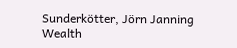Sunderkötter, Jörn Janning
Wealth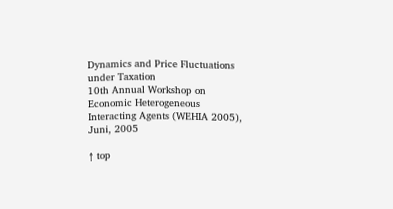Dynamics and Price Fluctuations under Taxation
10th Annual Workshop on Economic Heterogeneous Interacting Agents (WEHIA 2005), Juni, 2005

↑ top